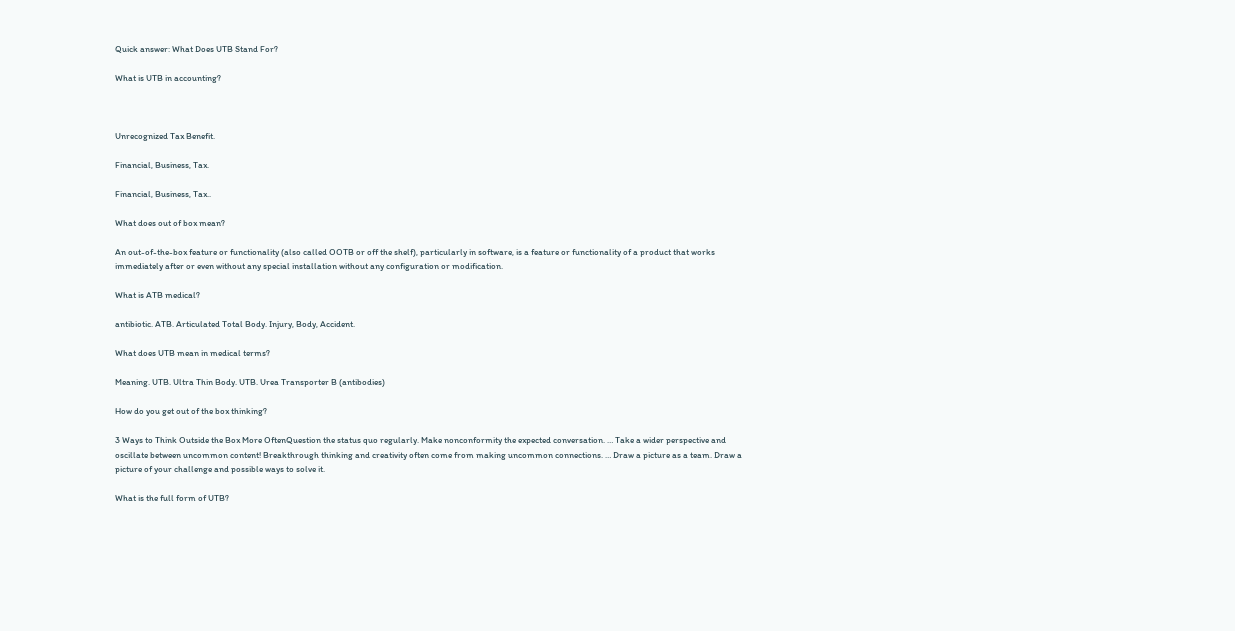Quick answer: What Does UTB Stand For?

What is UTB in accounting?



Unrecognized Tax Benefit.

Financial, Business, Tax.

Financial, Business, Tax..

What does out of box mean?

An out-of-the-box feature or functionality (also called OOTB or off the shelf), particularly in software, is a feature or functionality of a product that works immediately after or even without any special installation without any configuration or modification.

What is ATB medical?

antibiotic. ATB. Articulated Total Body. Injury, Body, Accident.

What does UTB mean in medical terms?

Meaning. UTB. Ultra Thin Body. UTB. Urea Transporter B (antibodies)

How do you get out of the box thinking?

3 Ways to Think Outside the Box More OftenQuestion the status quo regularly. Make nonconformity the expected conversation. … Take a wider perspective and oscillate between uncommon content! Breakthrough thinking and creativity often come from making uncommon connections. … Draw a picture as a team. Draw a picture of your challenge and possible ways to solve it.

What is the full form of UTB?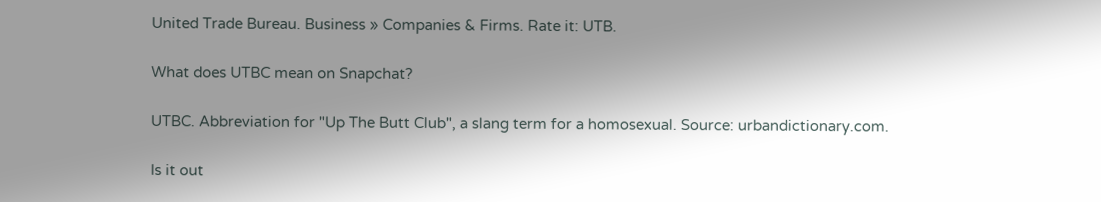United Trade Bureau. Business » Companies & Firms. Rate it: UTB.

What does UTBC mean on Snapchat?

UTBC. Abbreviation for "Up The Butt Club", a slang term for a homosexual. Source: urbandictionary.com.

Is it out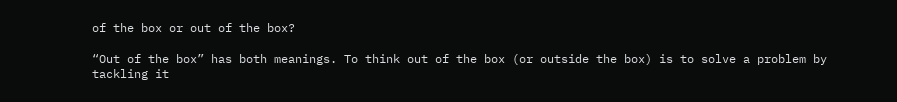of the box or out of the box?

“Out of the box” has both meanings. To think out of the box (or outside the box) is to solve a problem by tackling it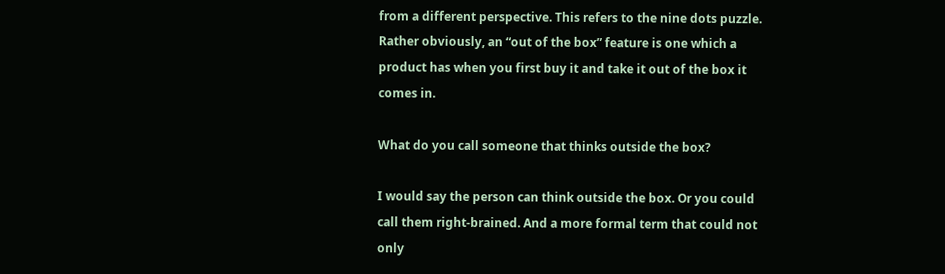from a different perspective. This refers to the nine dots puzzle. Rather obviously, an “out of the box” feature is one which a product has when you first buy it and take it out of the box it comes in.

What do you call someone that thinks outside the box?

I would say the person can think outside the box. Or you could call them right-brained. And a more formal term that could not only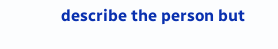describe the person but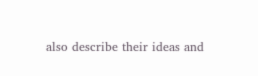also describe their ideas and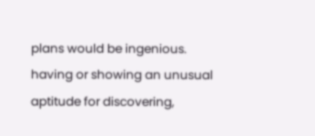plans would be ingenious. having or showing an unusual aptitude for discovering,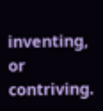inventing, or contriving.